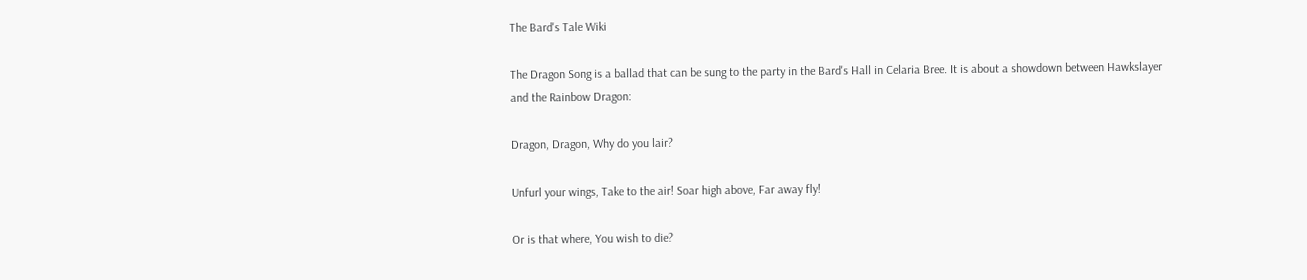The Bard's Tale Wiki

The Dragon Song is a ballad that can be sung to the party in the Bard's Hall in Celaria Bree. It is about a showdown between Hawkslayer and the Rainbow Dragon:

Dragon, Dragon, Why do you lair?

Unfurl your wings, Take to the air! Soar high above, Far away fly!

Or is that where, You wish to die?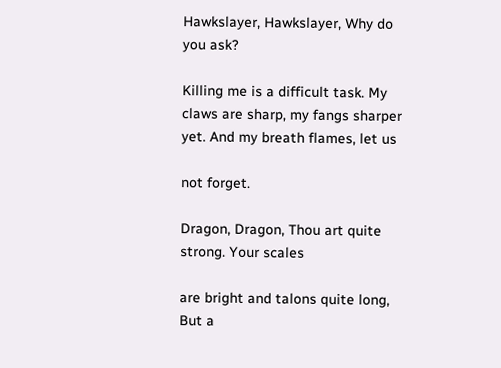Hawkslayer, Hawkslayer, Why do you ask?

Killing me is a difficult task. My claws are sharp, my fangs sharper yet. And my breath flames, let us

not forget.

Dragon, Dragon, Thou art quite strong. Your scales

are bright and talons quite long, But a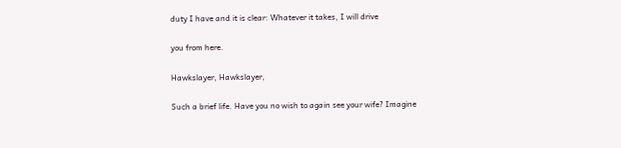duty I have and it is clear: Whatever it takes, I will drive

you from here.

Hawkslayer, Hawkslayer,

Such a brief life. Have you no wish to again see your wife? Imagine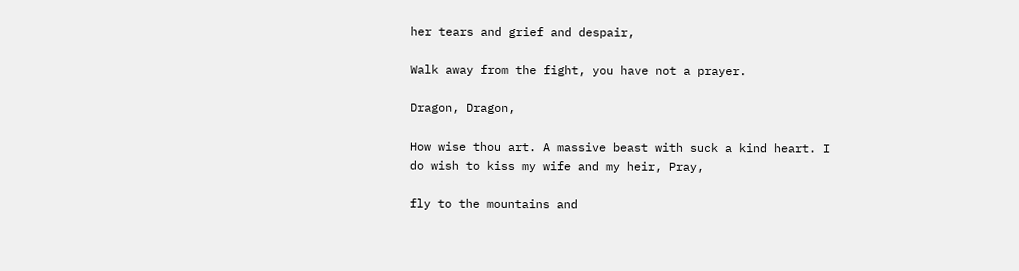her tears and grief and despair,

Walk away from the fight, you have not a prayer.

Dragon, Dragon,

How wise thou art. A massive beast with suck a kind heart. I do wish to kiss my wife and my heir, Pray,

fly to the mountains and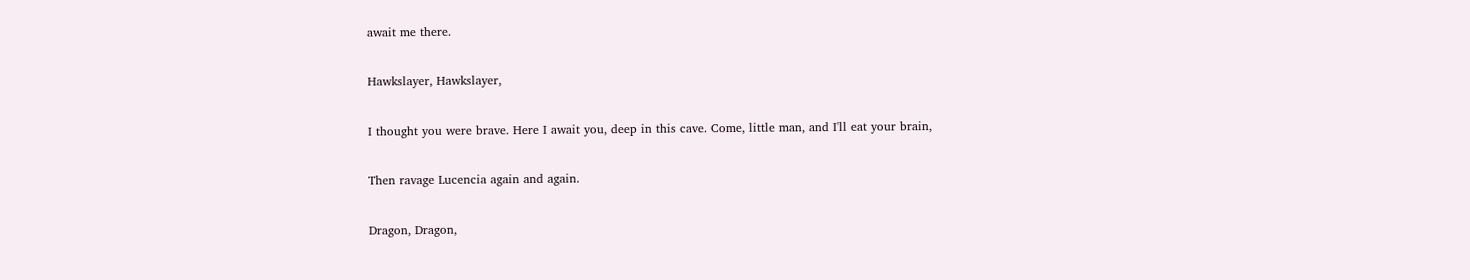await me there.

Hawkslayer, Hawkslayer,

I thought you were brave. Here I await you, deep in this cave. Come, little man, and I'll eat your brain,

Then ravage Lucencia again and again.

Dragon, Dragon,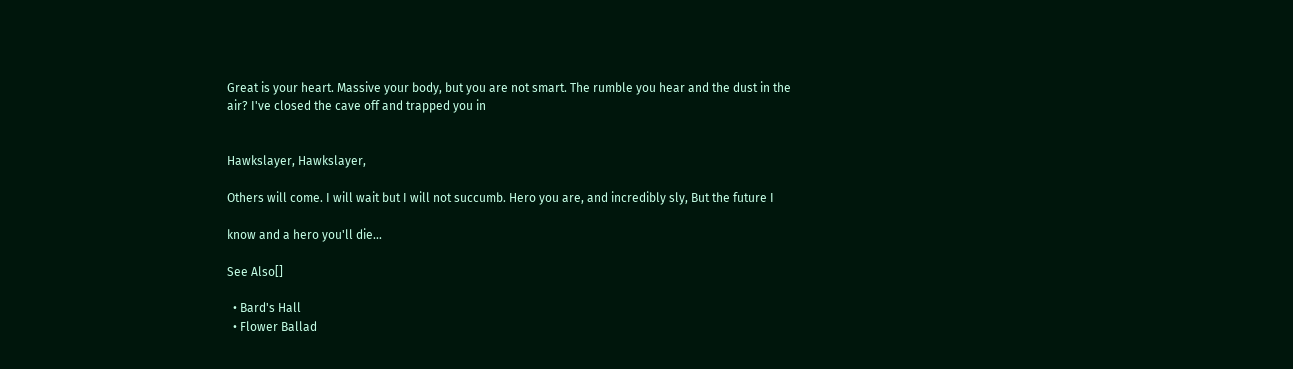Great is your heart. Massive your body, but you are not smart. The rumble you hear and the dust in the air? I've closed the cave off and trapped you in


Hawkslayer, Hawkslayer,

Others will come. I will wait but I will not succumb. Hero you are, and incredibly sly, But the future I

know and a hero you'll die...

See Also[]

  • Bard's Hall
  • Flower Ballad